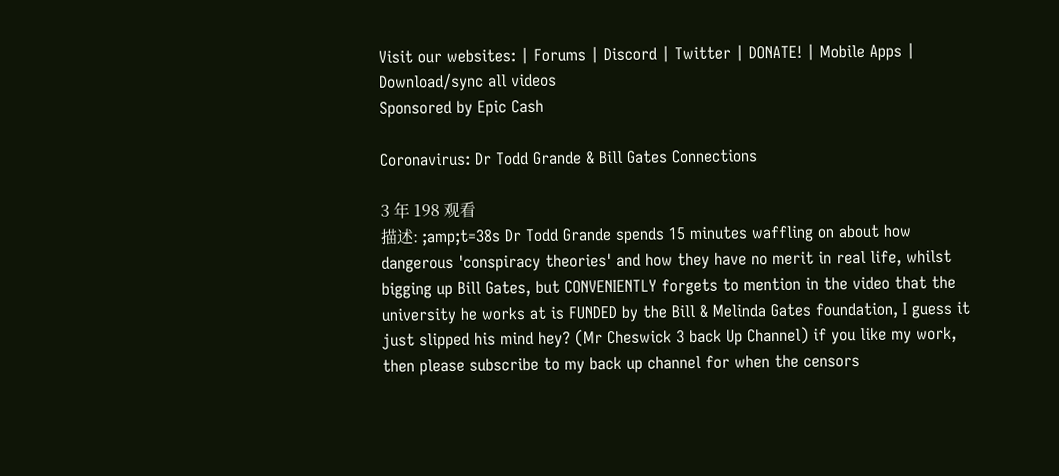Visit our websites: | Forums | Discord | Twitter | DONATE! | Mobile Apps | Download/sync all videos
Sponsored by Epic Cash

Coronavirus: Dr Todd Grande & Bill Gates Connections

3 年 198 观看
描述: ;amp;t=38s Dr Todd Grande spends 15 minutes waffling on about how dangerous 'conspiracy theories' and how they have no merit in real life, whilst bigging up Bill Gates, but CONVENIENTLY forgets to mention in the video that the university he works at is FUNDED by the Bill & Melinda Gates foundation, I guess it just slipped his mind hey? (Mr Cheswick 3 back Up Channel) if you like my work, then please subscribe to my back up channel for when the censors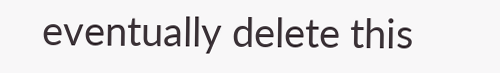eventually delete this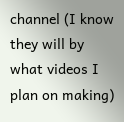channel (I know they will by what videos I plan on making)